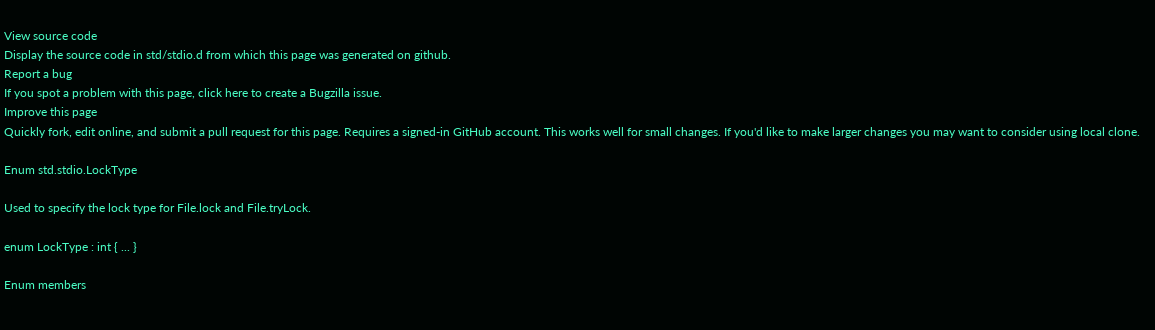View source code
Display the source code in std/stdio.d from which this page was generated on github.
Report a bug
If you spot a problem with this page, click here to create a Bugzilla issue.
Improve this page
Quickly fork, edit online, and submit a pull request for this page. Requires a signed-in GitHub account. This works well for small changes. If you'd like to make larger changes you may want to consider using local clone.

Enum std.stdio.LockType

Used to specify the lock type for File.lock and File.tryLock.

enum LockType : int { ... }

Enum members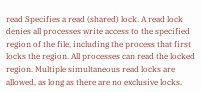read Specifies a read (shared) lock. A read lock denies all processes write access to the specified region of the file, including the process that first locks the region. All processes can read the locked region. Multiple simultaneous read locks are allowed, as long as there are no exclusive locks.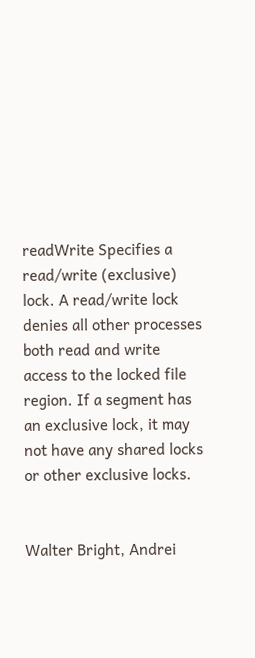readWrite Specifies a read/write (exclusive) lock. A read/write lock denies all other processes both read and write access to the locked file region. If a segment has an exclusive lock, it may not have any shared locks or other exclusive locks.


Walter Bright, Andrei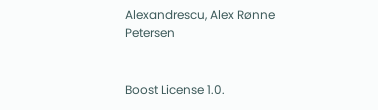Alexandrescu, Alex Rønne Petersen


Boost License 1.0.